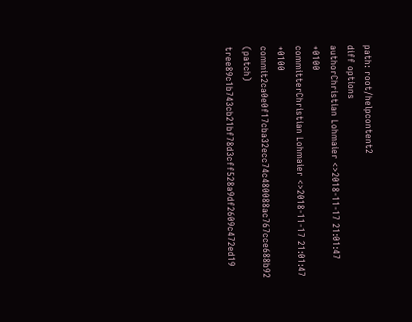path: root/helpcontent2
diff options
authorChristian Lohmaier <>2018-11-17 21:01:47 +0100
committerChristian Lohmaier <>2018-11-17 21:01:47 +0100
commit2ca0e0f17cba32ecc74c480088ac767cce688b92 (patch)
tree89c1b743cb21bf78d3cff528a9df2609c472ed19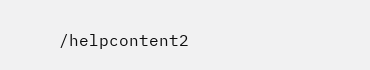/helpcontent2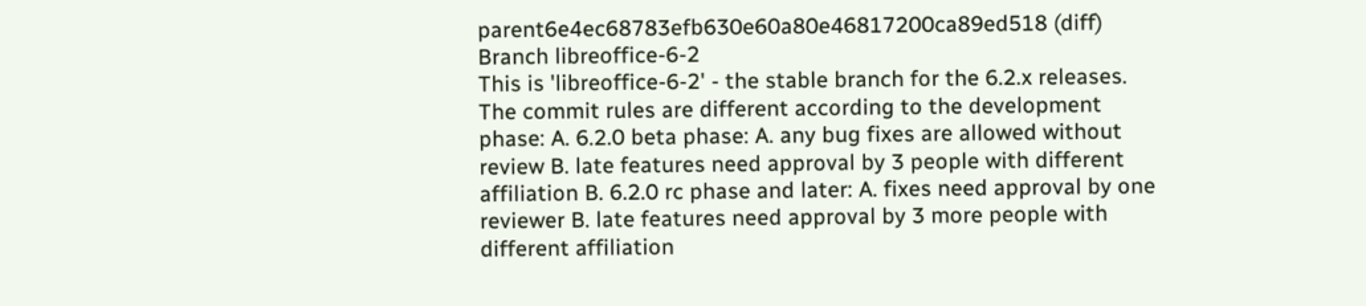parent6e4ec68783efb630e60a80e46817200ca89ed518 (diff)
Branch libreoffice-6-2
This is 'libreoffice-6-2' - the stable branch for the 6.2.x releases. The commit rules are different according to the development phase: A. 6.2.0 beta phase: A. any bug fixes are allowed without review B. late features need approval by 3 people with different affiliation B. 6.2.0 rc phase and later: A. fixes need approval by one reviewer B. late features need approval by 3 more people with different affiliation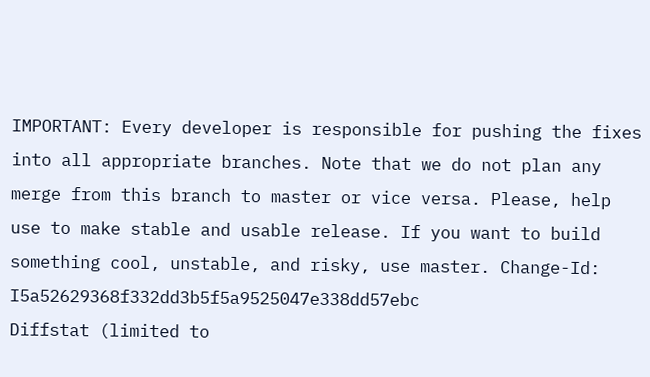IMPORTANT: Every developer is responsible for pushing the fixes into all appropriate branches. Note that we do not plan any merge from this branch to master or vice versa. Please, help use to make stable and usable release. If you want to build something cool, unstable, and risky, use master. Change-Id: I5a52629368f332dd3b5f5a9525047e338dd57ebc
Diffstat (limited to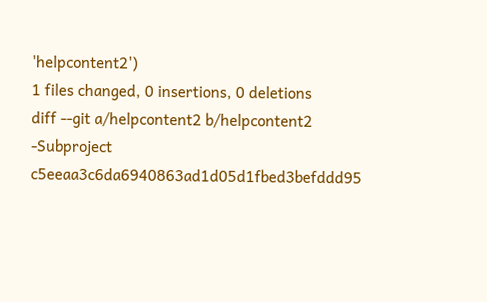'helpcontent2')
1 files changed, 0 insertions, 0 deletions
diff --git a/helpcontent2 b/helpcontent2
-Subproject c5eeaa3c6da6940863ad1d05d1fbed3befddd95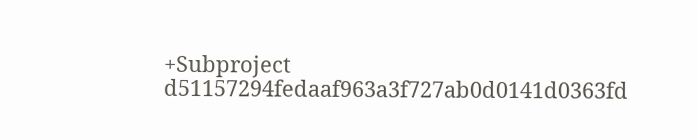+Subproject d51157294fedaaf963a3f727ab0d0141d0363fd